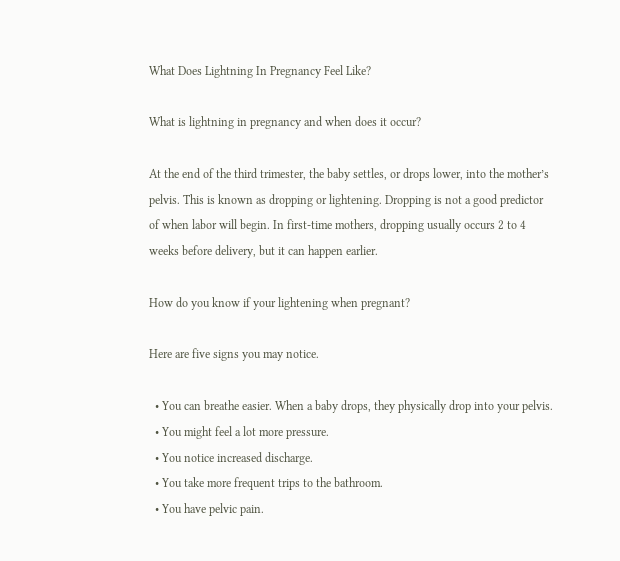What Does Lightning In Pregnancy Feel Like?

What is lightning in pregnancy and when does it occur?

At the end of the third trimester, the baby settles, or drops lower, into the mother’s pelvis. This is known as dropping or lightening. Dropping is not a good predictor of when labor will begin. In first-time mothers, dropping usually occurs 2 to 4 weeks before delivery, but it can happen earlier.

How do you know if your lightening when pregnant?

Here are five signs you may notice.

  • You can breathe easier. When a baby drops, they physically drop into your pelvis.
  • You might feel a lot more pressure.
  • You notice increased discharge.
  • You take more frequent trips to the bathroom.
  • You have pelvic pain.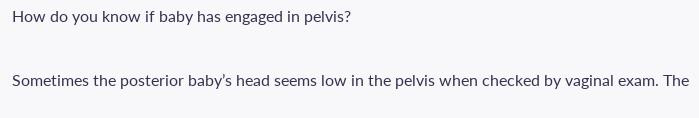How do you know if baby has engaged in pelvis?

Sometimes the posterior baby’s head seems low in the pelvis when checked by vaginal exam. The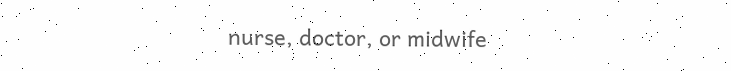nurse, doctor, or midwife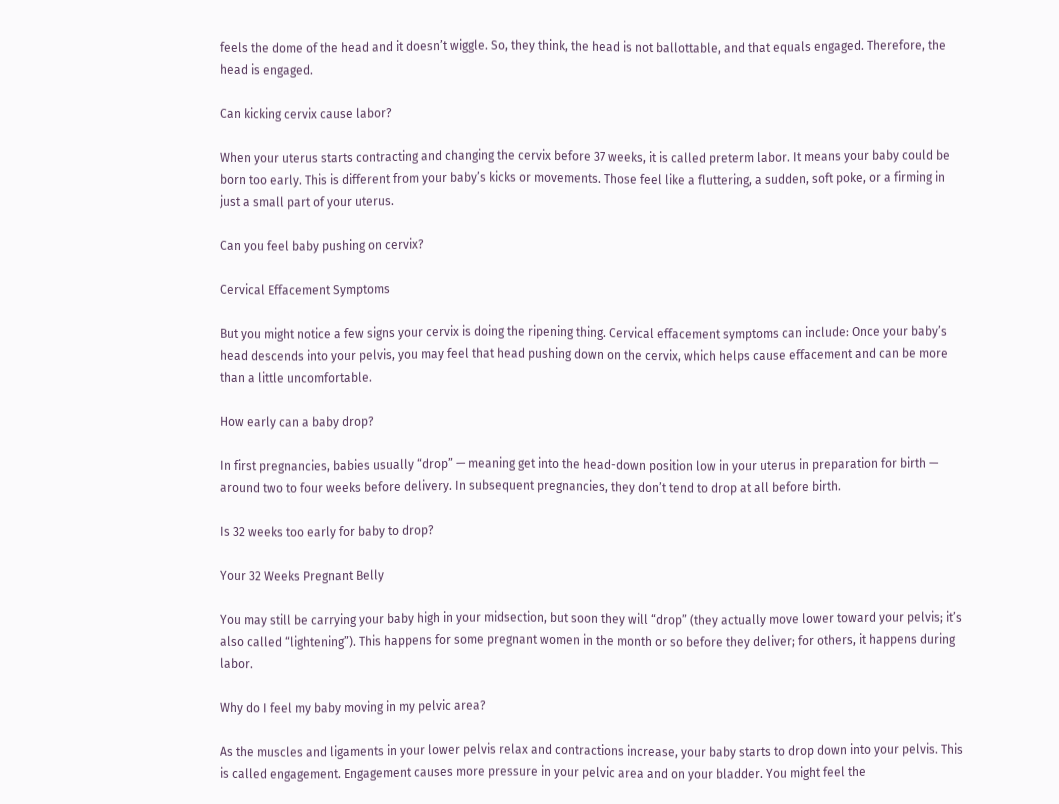feels the dome of the head and it doesn’t wiggle. So, they think, the head is not ballottable, and that equals engaged. Therefore, the head is engaged.

Can kicking cervix cause labor?

When your uterus starts contracting and changing the cervix before 37 weeks, it is called preterm labor. It means your baby could be born too early. This is different from your baby’s kicks or movements. Those feel like a fluttering, a sudden, soft poke, or a firming in just a small part of your uterus.

Can you feel baby pushing on cervix?

Cervical Effacement Symptoms

But you might notice a few signs your cervix is doing the ripening thing. Cervical effacement symptoms can include: Once your baby’s head descends into your pelvis, you may feel that head pushing down on the cervix, which helps cause effacement and can be more than a little uncomfortable.

How early can a baby drop?

In first pregnancies, babies usually “drop” — meaning get into the head-down position low in your uterus in preparation for birth — around two to four weeks before delivery. In subsequent pregnancies, they don’t tend to drop at all before birth.

Is 32 weeks too early for baby to drop?

Your 32 Weeks Pregnant Belly

You may still be carrying your baby high in your midsection, but soon they will “drop” (they actually move lower toward your pelvis; it’s also called “lightening”). This happens for some pregnant women in the month or so before they deliver; for others, it happens during labor.

Why do I feel my baby moving in my pelvic area?

As the muscles and ligaments in your lower pelvis relax and contractions increase, your baby starts to drop down into your pelvis. This is called engagement. Engagement causes more pressure in your pelvic area and on your bladder. You might feel the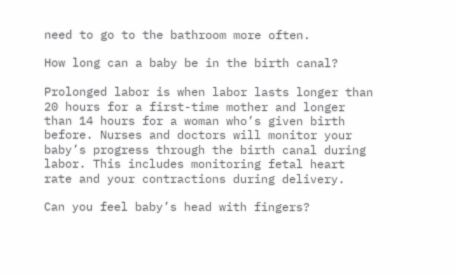need to go to the bathroom more often.

How long can a baby be in the birth canal?

Prolonged labor is when labor lasts longer than 20 hours for a first-time mother and longer than 14 hours for a woman who’s given birth before. Nurses and doctors will monitor your baby’s progress through the birth canal during labor. This includes monitoring fetal heart rate and your contractions during delivery.

Can you feel baby’s head with fingers?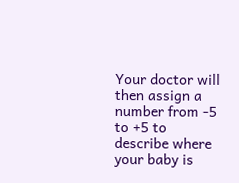Your doctor will then assign a number from -5 to +5 to describe where your baby is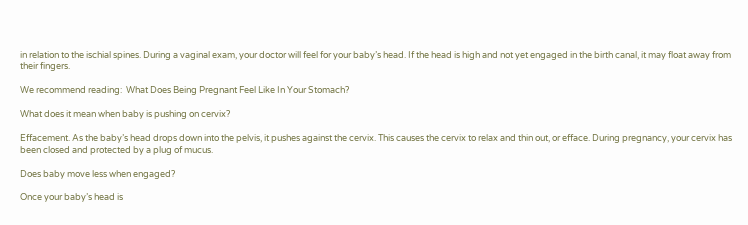in relation to the ischial spines. During a vaginal exam, your doctor will feel for your baby’s head. If the head is high and not yet engaged in the birth canal, it may float away from their fingers.

We recommend reading:  What Does Being Pregnant Feel Like In Your Stomach?

What does it mean when baby is pushing on cervix?

Effacement. As the baby’s head drops down into the pelvis, it pushes against the cervix. This causes the cervix to relax and thin out, or efface. During pregnancy, your cervix has been closed and protected by a plug of mucus.

Does baby move less when engaged?

Once your baby’s head is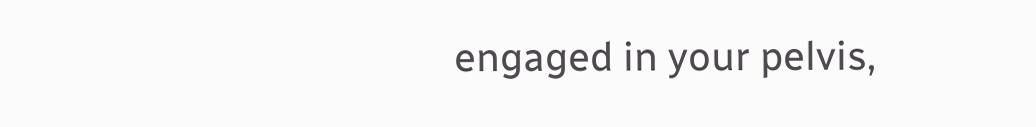engaged in your pelvis,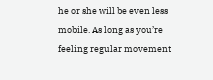he or she will be even less mobile. As long as you’re feeling regular movement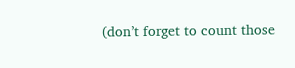(don’t forget to count those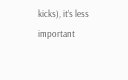kicks), it’s less important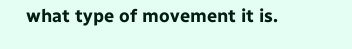what type of movement it is.